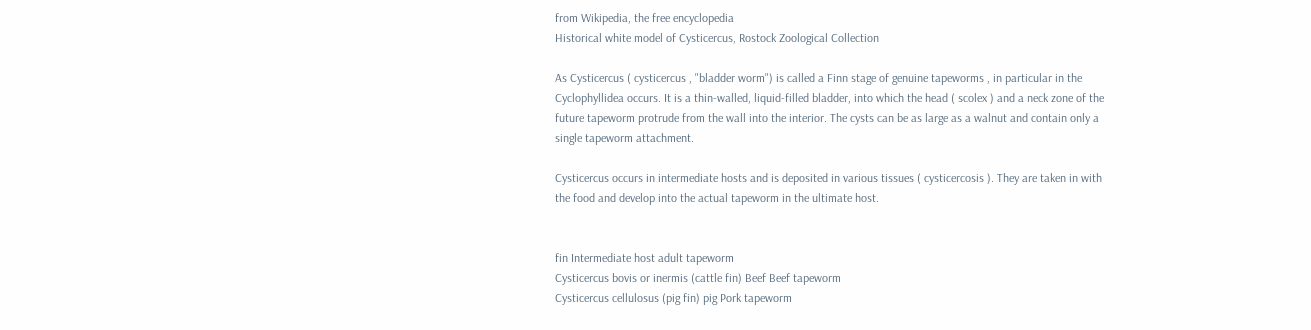from Wikipedia, the free encyclopedia
Historical white model of Cysticercus, Rostock Zoological Collection

As Cysticercus ( cysticercus , "bladder worm") is called a Finn stage of genuine tapeworms , in particular in the Cyclophyllidea occurs. It is a thin-walled, liquid-filled bladder, into which the head ( scolex ) and a neck zone of the future tapeworm protrude from the wall into the interior. The cysts can be as large as a walnut and contain only a single tapeworm attachment.

Cysticercus occurs in intermediate hosts and is deposited in various tissues ( cysticercosis ). They are taken in with the food and develop into the actual tapeworm in the ultimate host.


fin Intermediate host adult tapeworm
Cysticercus bovis or inermis (cattle fin) Beef Beef tapeworm
Cysticercus cellulosus (pig fin) pig Pork tapeworm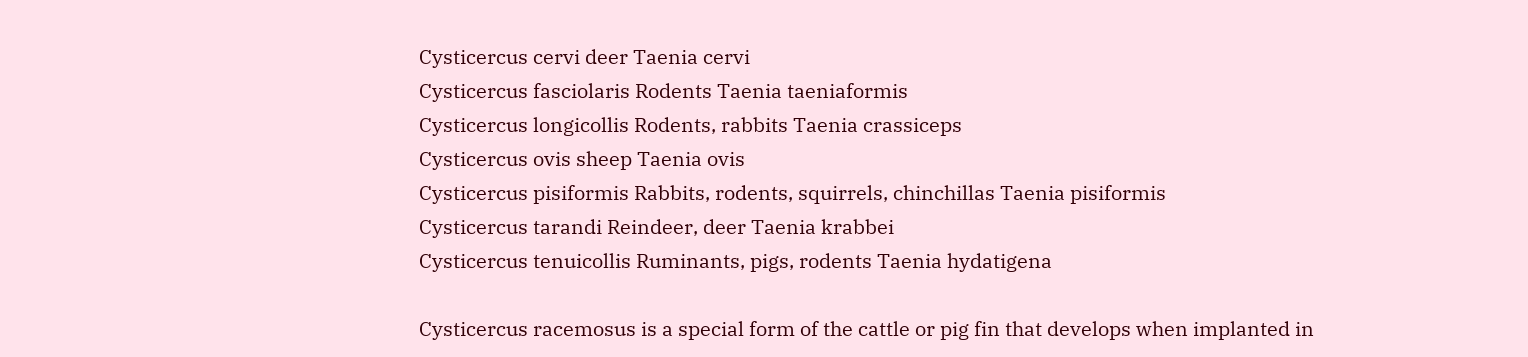Cysticercus cervi deer Taenia cervi
Cysticercus fasciolaris Rodents Taenia taeniaformis
Cysticercus longicollis Rodents, rabbits Taenia crassiceps
Cysticercus ovis sheep Taenia ovis
Cysticercus pisiformis Rabbits, rodents, squirrels, chinchillas Taenia pisiformis
Cysticercus tarandi Reindeer, deer Taenia krabbei
Cysticercus tenuicollis Ruminants, pigs, rodents Taenia hydatigena

Cysticercus racemosus is a special form of the cattle or pig fin that develops when implanted in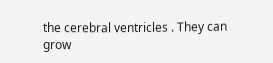the cerebral ventricles . They can grow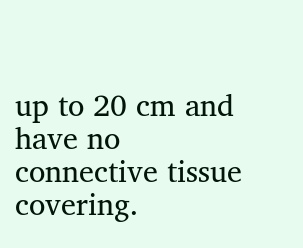up to 20 cm and have no connective tissue covering.